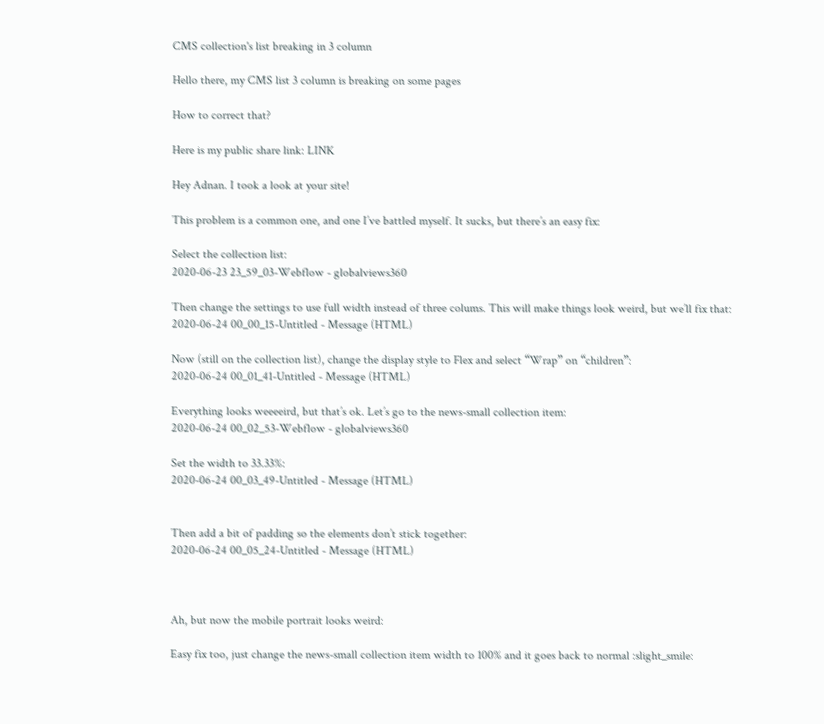CMS collection's list breaking in 3 column

Hello there, my CMS list 3 column is breaking on some pages

How to correct that?

Here is my public share link: LINK

Hey Adnan. I took a look at your site!

This problem is a common one, and one I’ve battled myself. It sucks, but there’s an easy fix:

Select the collection list:
2020-06-23 23_59_03-Webflow - globalviews360

Then change the settings to use full width instead of three colums. This will make things look weird, but we’ll fix that:
2020-06-24 00_00_15-Untitled - Message (HTML)

Now (still on the collection list), change the display style to Flex and select “Wrap” on “children”:
2020-06-24 00_01_41-Untitled - Message (HTML)

Everything looks weeeeird, but that’s ok. Let’s go to the news-small collection item:
2020-06-24 00_02_53-Webflow - globalviews360

Set the width to 33.33%:
2020-06-24 00_03_49-Untitled - Message (HTML)


Then add a bit of padding so the elements don’t stick together:
2020-06-24 00_05_24-Untitled - Message (HTML)



Ah, but now the mobile portrait looks weird:

Easy fix too, just change the news-small collection item width to 100% and it goes back to normal :slight_smile: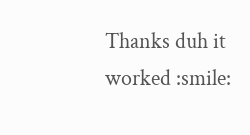Thanks duh it worked :smile: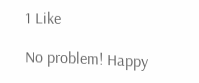1 Like

No problem! Happy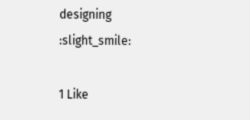designing :slight_smile:

1 Like